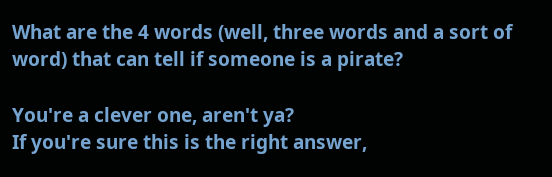What are the 4 words (well, three words and a sort of word) that can tell if someone is a pirate?

You're a clever one, aren't ya?
If you're sure this is the right answer,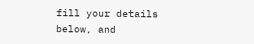fill your details below, and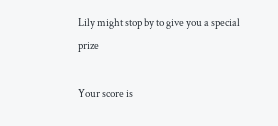Lily might stop by to give you a special prize

Your score is